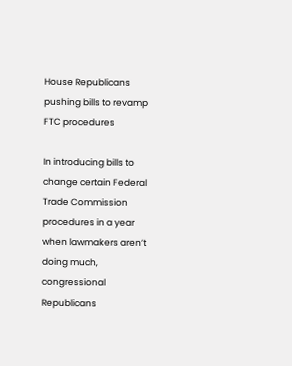House Republicans pushing bills to revamp FTC procedures

In introducing bills to change certain Federal Trade Commission procedures in a year when lawmakers aren’t doing much, congressional Republicans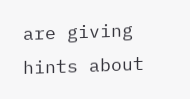are giving hints about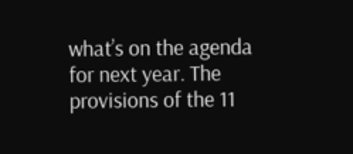what’s on the agenda for next year. The provisions of the 11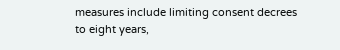measures include limiting consent decrees to eight years,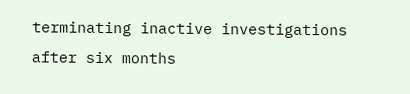terminating inactive investigations after six months